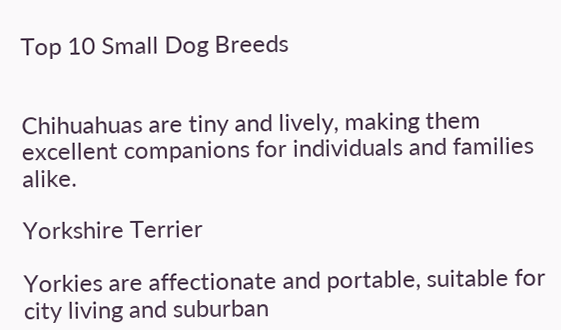Top 10 Small Dog Breeds


Chihuahuas are tiny and lively, making them excellent companions for individuals and families alike.

Yorkshire Terrier

Yorkies are affectionate and portable, suitable for city living and suburban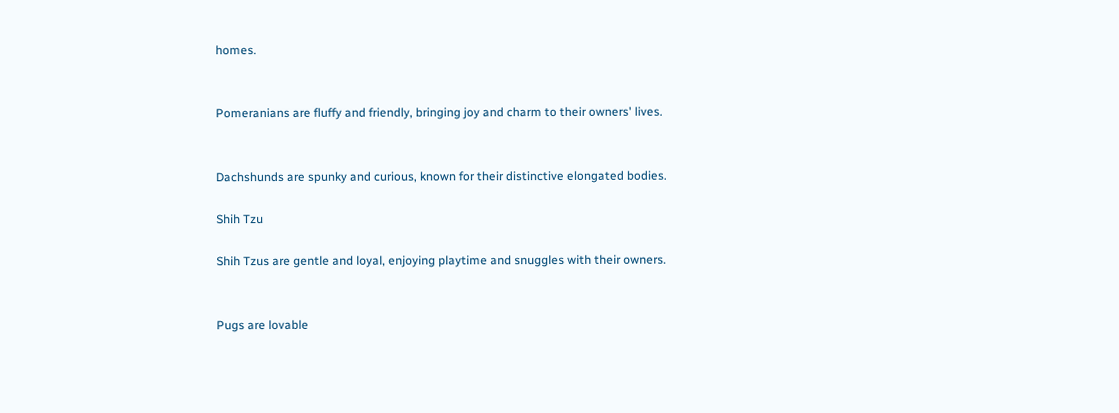homes.


Pomeranians are fluffy and friendly, bringing joy and charm to their owners' lives.


Dachshunds are spunky and curious, known for their distinctive elongated bodies.

Shih Tzu

Shih Tzus are gentle and loyal, enjoying playtime and snuggles with their owners.


Pugs are lovable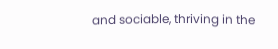and sociable, thriving in the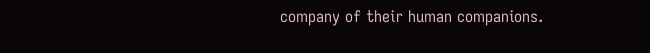company of their human companions.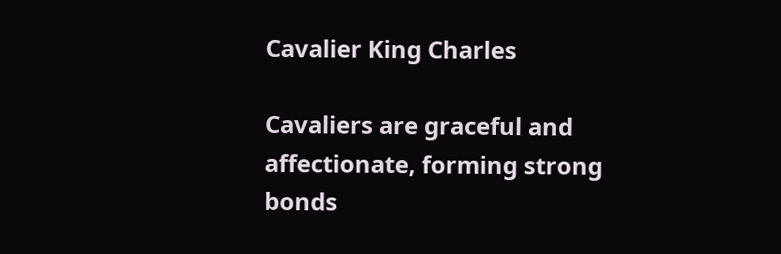Cavalier King Charles

Cavaliers are graceful and affectionate, forming strong bonds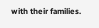with their families.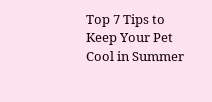Top 7 Tips to Keep Your Pet Cool in Summer